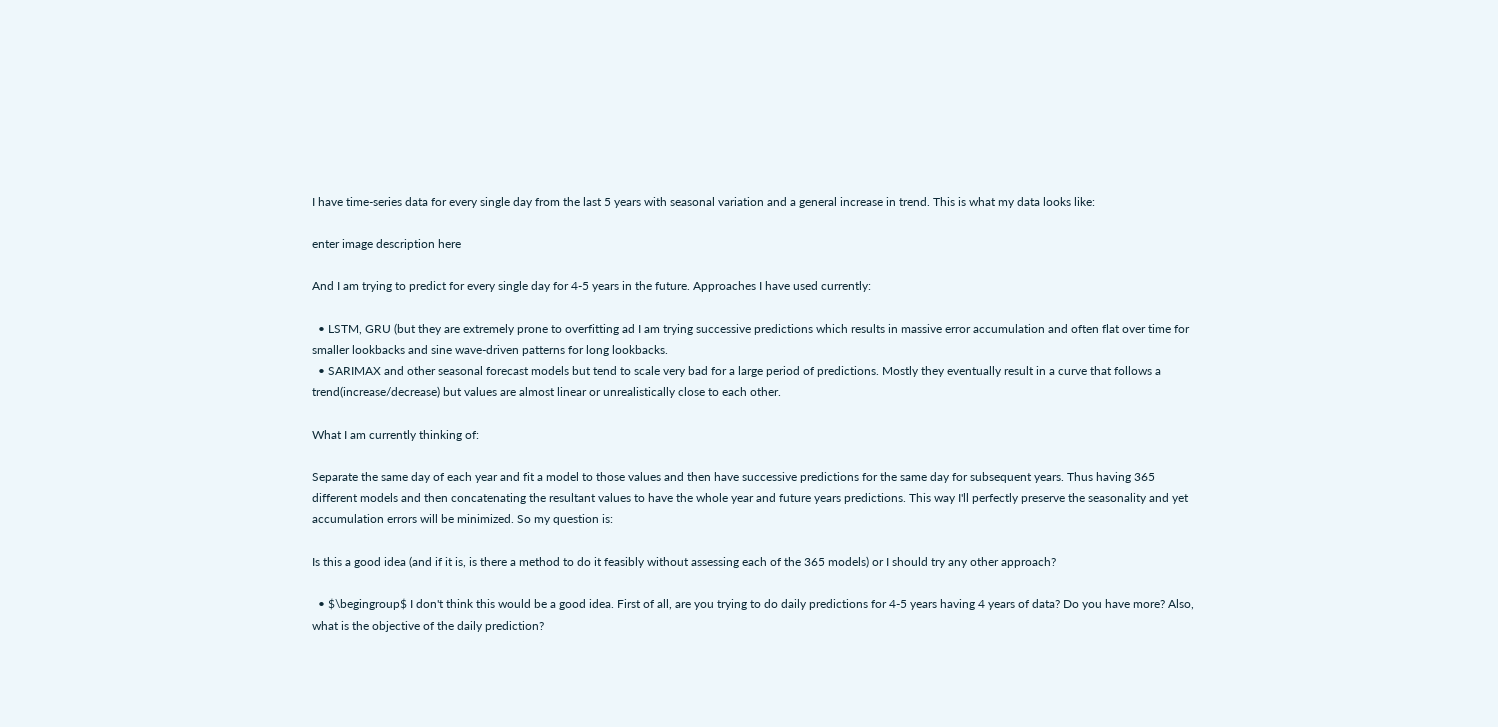I have time-series data for every single day from the last 5 years with seasonal variation and a general increase in trend. This is what my data looks like:

enter image description here

And I am trying to predict for every single day for 4-5 years in the future. Approaches I have used currently:

  • LSTM, GRU (but they are extremely prone to overfitting ad I am trying successive predictions which results in massive error accumulation and often flat over time for smaller lookbacks and sine wave-driven patterns for long lookbacks.
  • SARIMAX and other seasonal forecast models but tend to scale very bad for a large period of predictions. Mostly they eventually result in a curve that follows a trend(increase/decrease) but values are almost linear or unrealistically close to each other.

What I am currently thinking of:

Separate the same day of each year and fit a model to those values and then have successive predictions for the same day for subsequent years. Thus having 365 different models and then concatenating the resultant values to have the whole year and future years predictions. This way I'll perfectly preserve the seasonality and yet accumulation errors will be minimized. So my question is:

Is this a good idea (and if it is, is there a method to do it feasibly without assessing each of the 365 models) or I should try any other approach?

  • $\begingroup$ I don't think this would be a good idea. First of all, are you trying to do daily predictions for 4-5 years having 4 years of data? Do you have more? Also, what is the objective of the daily prediction?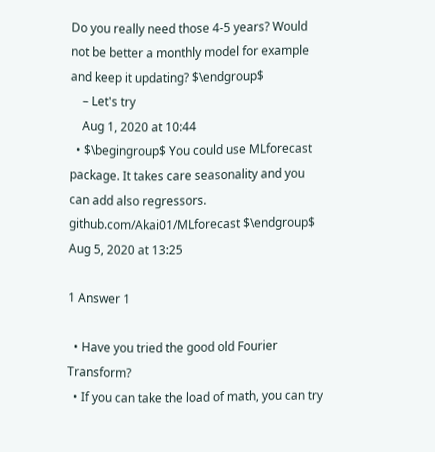Do you really need those 4-5 years? Would not be better a monthly model for example and keep it updating? $\endgroup$
    – Let's try
    Aug 1, 2020 at 10:44
  • $\begingroup$ You could use MLforecast package. It takes care seasonality and you can add also regressors. github.com/Akai01/MLforecast $\endgroup$ Aug 5, 2020 at 13:25

1 Answer 1

  • Have you tried the good old Fourier Transform?
  • If you can take the load of math, you can try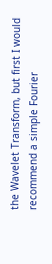the Wavelet Transform, but first I would recommend a simple Fourier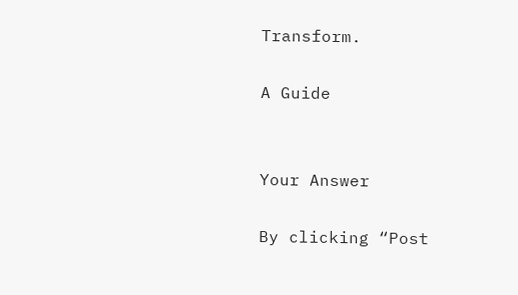Transform.

A Guide


Your Answer

By clicking “Post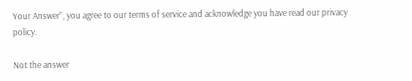Your Answer”, you agree to our terms of service and acknowledge you have read our privacy policy.

Not the answer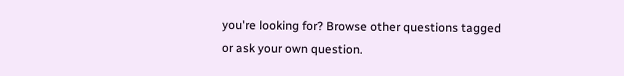you're looking for? Browse other questions tagged or ask your own question.